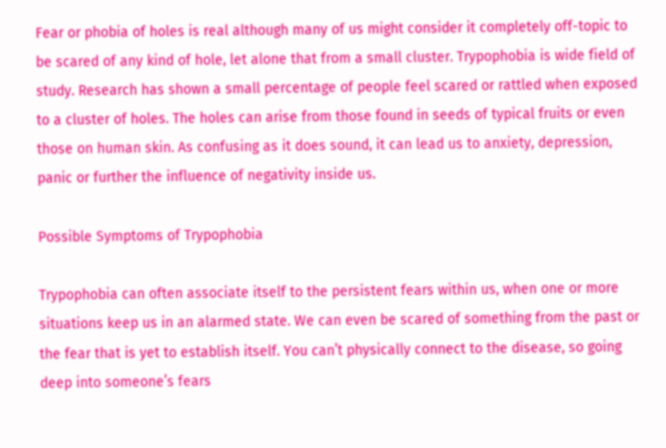Fear or phobia of holes is real although many of us might consider it completely off-topic to be scared of any kind of hole, let alone that from a small cluster. Trypophobia is wide field of study. Research has shown a small percentage of people feel scared or rattled when exposed to a cluster of holes. The holes can arise from those found in seeds of typical fruits or even those on human skin. As confusing as it does sound, it can lead us to anxiety, depression, panic or further the influence of negativity inside us.

Possible Symptoms of Trypophobia

Trypophobia can often associate itself to the persistent fears within us, when one or more situations keep us in an alarmed state. We can even be scared of something from the past or the fear that is yet to establish itself. You can’t physically connect to the disease, so going deep into someone’s fears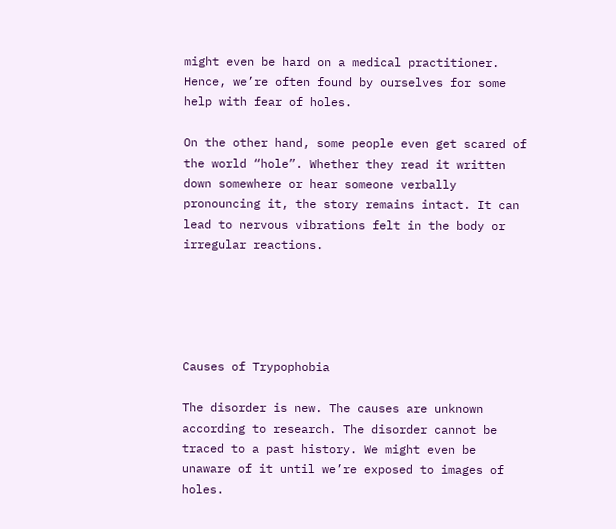might even be hard on a medical practitioner. Hence, we’re often found by ourselves for some help with fear of holes.

On the other hand, some people even get scared of the world “hole”. Whether they read it written down somewhere or hear someone verbally pronouncing it, the story remains intact. It can lead to nervous vibrations felt in the body or irregular reactions.





Causes of Trypophobia

The disorder is new. The causes are unknown according to research. The disorder cannot be traced to a past history. We might even be unaware of it until we’re exposed to images of holes.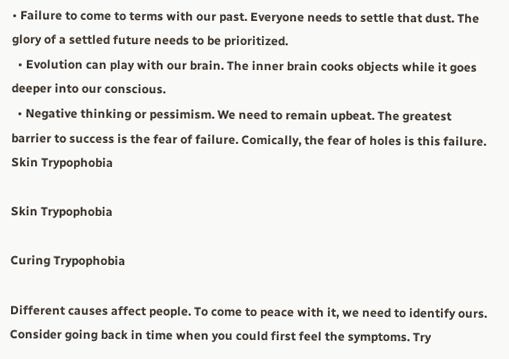• Failure to come to terms with our past. Everyone needs to settle that dust. The glory of a settled future needs to be prioritized.
  • Evolution can play with our brain. The inner brain cooks objects while it goes deeper into our conscious.
  • Negative thinking or pessimism. We need to remain upbeat. The greatest barrier to success is the fear of failure. Comically, the fear of holes is this failure.
Skin Trypophobia

Skin Trypophobia

Curing Trypophobia

Different causes affect people. To come to peace with it, we need to identify ours. Consider going back in time when you could first feel the symptoms. Try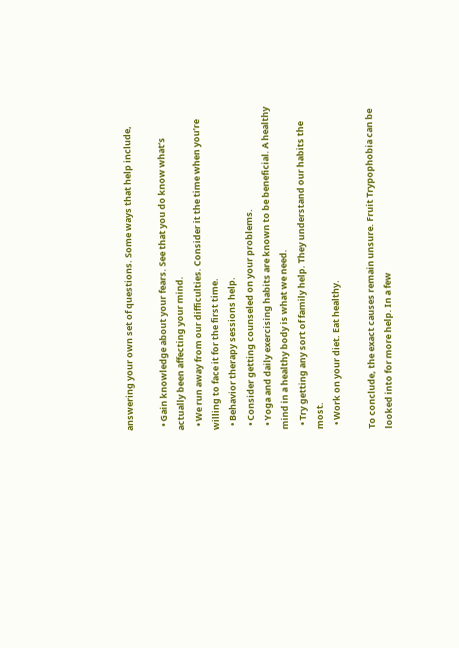answering your own set of questions. Some ways that help include,

  • Gain knowledge about your fears. See that you do know what’s actually been affecting your mind.
  • We run away from our difficulties. Consider it the time when you’re willing to face it for the first time.
  • Behavior therapy sessions help.
  • Consider getting counseled on your problems.
  • Yoga and daily exercising habits are known to be beneficial. A healthy mind in a healthy body is what we need.
  • Try getting any sort of family help. They understand our habits the most.
  • Work on your diet. Eat healthy.

To conclude, the exact causes remain unsure. Fruit Trypophobia can be looked into for more help. In a few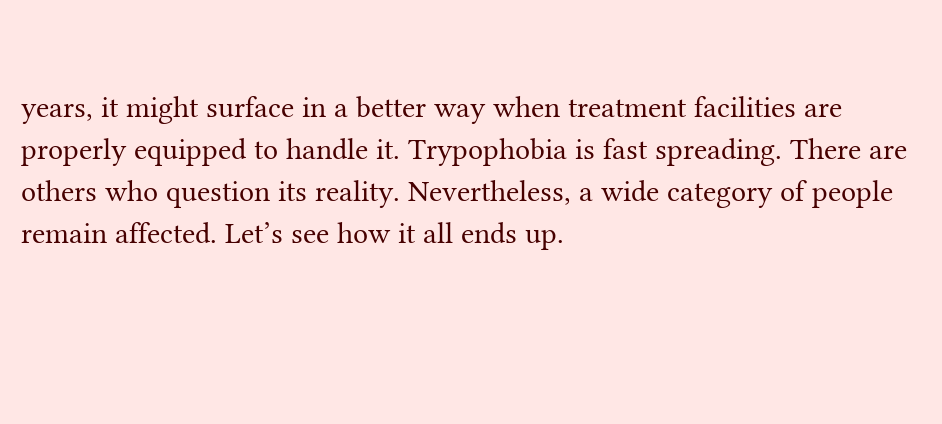years, it might surface in a better way when treatment facilities are properly equipped to handle it. Trypophobia is fast spreading. There are others who question its reality. Nevertheless, a wide category of people remain affected. Let’s see how it all ends up.